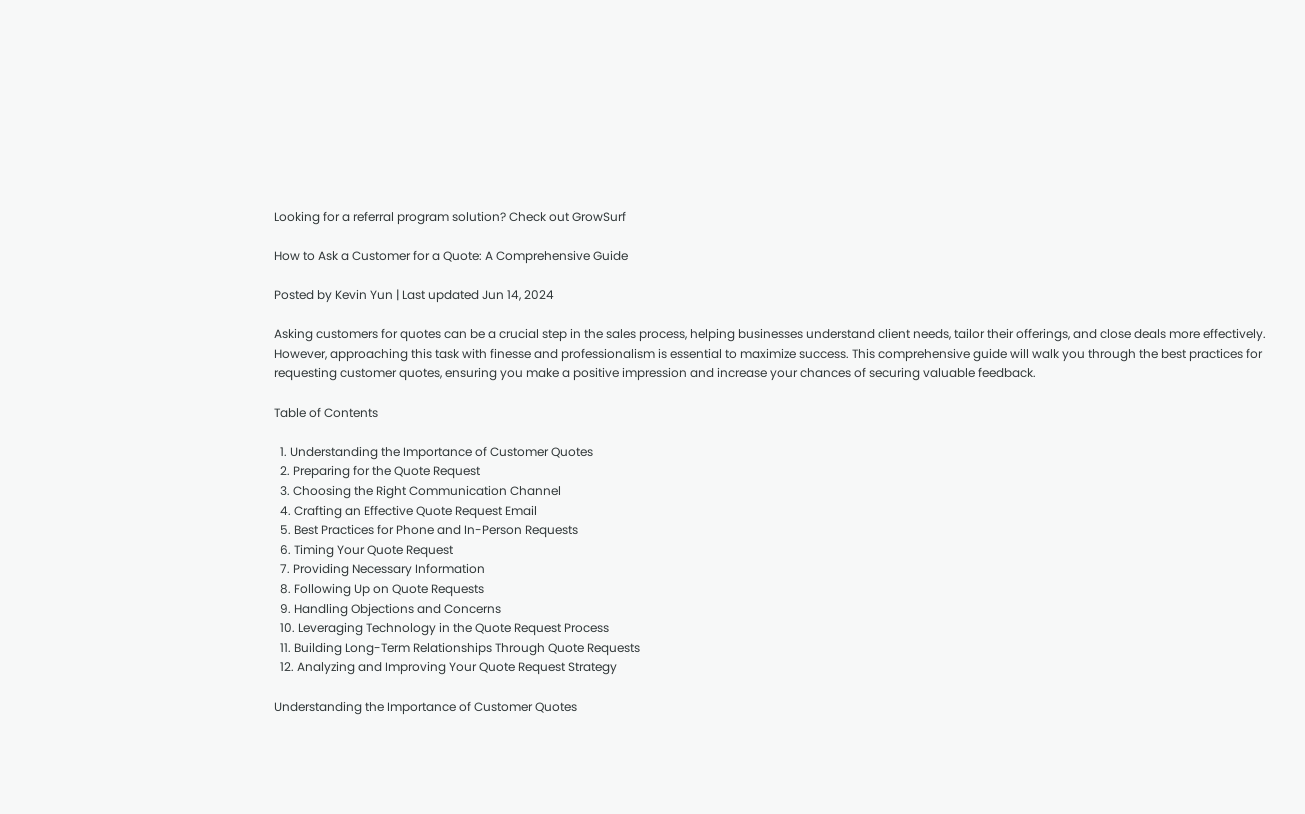Looking for a referral program solution? Check out GrowSurf

How to Ask a Customer for a Quote: A Comprehensive Guide

Posted by Kevin Yun | Last updated Jun 14, 2024

Asking customers for quotes can be a crucial step in the sales process, helping businesses understand client needs, tailor their offerings, and close deals more effectively. However, approaching this task with finesse and professionalism is essential to maximize success. This comprehensive guide will walk you through the best practices for requesting customer quotes, ensuring you make a positive impression and increase your chances of securing valuable feedback.

Table of Contents

  1. Understanding the Importance of Customer Quotes
  2. Preparing for the Quote Request
  3. Choosing the Right Communication Channel
  4. Crafting an Effective Quote Request Email
  5. Best Practices for Phone and In-Person Requests
  6. Timing Your Quote Request
  7. Providing Necessary Information
  8. Following Up on Quote Requests
  9. Handling Objections and Concerns
  10. Leveraging Technology in the Quote Request Process
  11. Building Long-Term Relationships Through Quote Requests
  12. Analyzing and Improving Your Quote Request Strategy

Understanding the Importance of Customer Quotes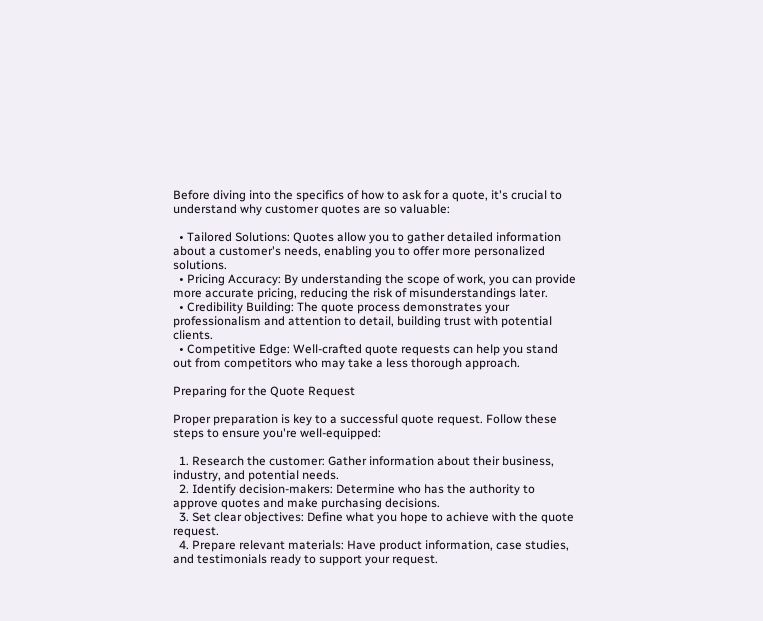Before diving into the specifics of how to ask for a quote, it's crucial to understand why customer quotes are so valuable:

  • Tailored Solutions: Quotes allow you to gather detailed information about a customer's needs, enabling you to offer more personalized solutions.
  • Pricing Accuracy: By understanding the scope of work, you can provide more accurate pricing, reducing the risk of misunderstandings later.
  • Credibility Building: The quote process demonstrates your professionalism and attention to detail, building trust with potential clients.
  • Competitive Edge: Well-crafted quote requests can help you stand out from competitors who may take a less thorough approach.

Preparing for the Quote Request

Proper preparation is key to a successful quote request. Follow these steps to ensure you're well-equipped:

  1. Research the customer: Gather information about their business, industry, and potential needs.
  2. Identify decision-makers: Determine who has the authority to approve quotes and make purchasing decisions.
  3. Set clear objectives: Define what you hope to achieve with the quote request.
  4. Prepare relevant materials: Have product information, case studies, and testimonials ready to support your request.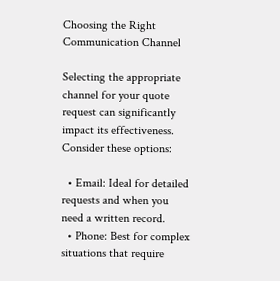Choosing the Right Communication Channel

Selecting the appropriate channel for your quote request can significantly impact its effectiveness. Consider these options:

  • Email: Ideal for detailed requests and when you need a written record.
  • Phone: Best for complex situations that require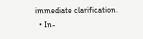immediate clarification.
  • In-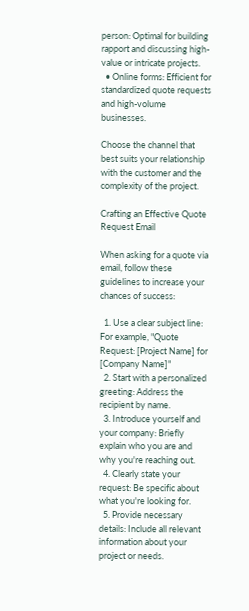person: Optimal for building rapport and discussing high-value or intricate projects.
  • Online forms: Efficient for standardized quote requests and high-volume businesses.

Choose the channel that best suits your relationship with the customer and the complexity of the project.

Crafting an Effective Quote Request Email

When asking for a quote via email, follow these guidelines to increase your chances of success:

  1. Use a clear subject line: For example, "Quote Request: [Project Name] for [Company Name]"
  2. Start with a personalized greeting: Address the recipient by name.
  3. Introduce yourself and your company: Briefly explain who you are and why you're reaching out.
  4. Clearly state your request: Be specific about what you're looking for.
  5. Provide necessary details: Include all relevant information about your project or needs.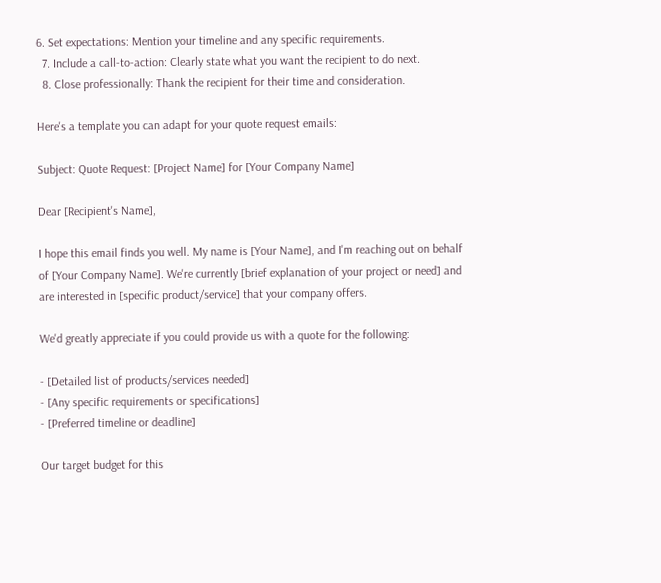6. Set expectations: Mention your timeline and any specific requirements.
  7. Include a call-to-action: Clearly state what you want the recipient to do next.
  8. Close professionally: Thank the recipient for their time and consideration.

Here's a template you can adapt for your quote request emails:

Subject: Quote Request: [Project Name] for [Your Company Name]

Dear [Recipient's Name],

I hope this email finds you well. My name is [Your Name], and I'm reaching out on behalf of [Your Company Name]. We're currently [brief explanation of your project or need] and are interested in [specific product/service] that your company offers.

We'd greatly appreciate if you could provide us with a quote for the following:

- [Detailed list of products/services needed]
- [Any specific requirements or specifications]
- [Preferred timeline or deadline]

Our target budget for this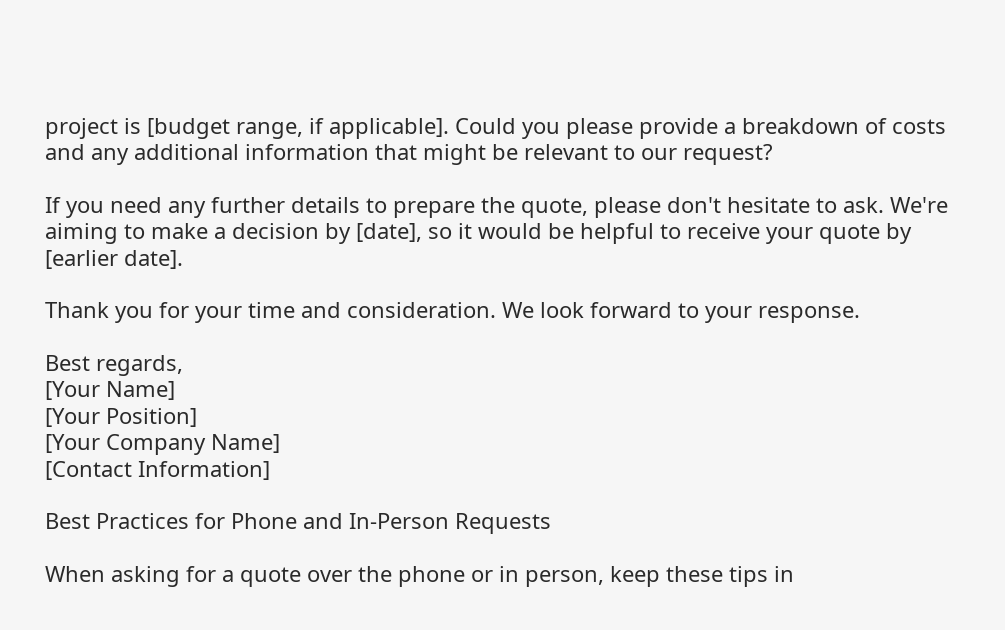project is [budget range, if applicable]. Could you please provide a breakdown of costs and any additional information that might be relevant to our request?

If you need any further details to prepare the quote, please don't hesitate to ask. We're aiming to make a decision by [date], so it would be helpful to receive your quote by [earlier date].

Thank you for your time and consideration. We look forward to your response.

Best regards,
[Your Name]
[Your Position]
[Your Company Name]
[Contact Information]

Best Practices for Phone and In-Person Requests

When asking for a quote over the phone or in person, keep these tips in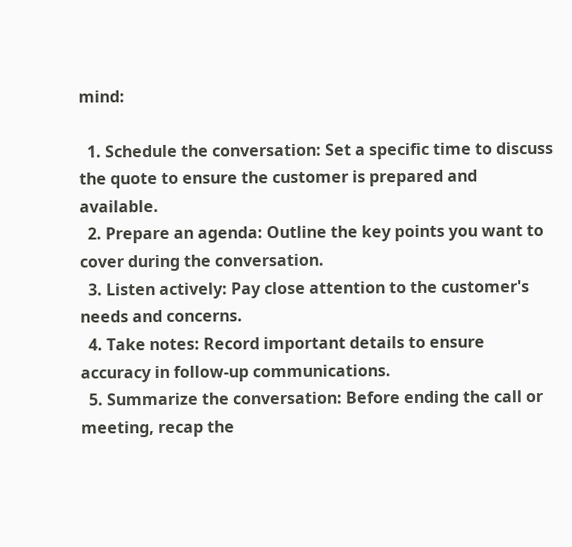mind:

  1. Schedule the conversation: Set a specific time to discuss the quote to ensure the customer is prepared and available.
  2. Prepare an agenda: Outline the key points you want to cover during the conversation.
  3. Listen actively: Pay close attention to the customer's needs and concerns.
  4. Take notes: Record important details to ensure accuracy in follow-up communications.
  5. Summarize the conversation: Before ending the call or meeting, recap the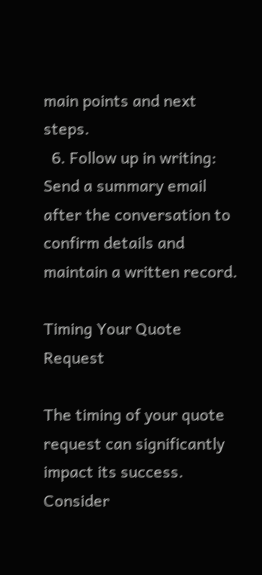main points and next steps.
  6. Follow up in writing: Send a summary email after the conversation to confirm details and maintain a written record.

Timing Your Quote Request

The timing of your quote request can significantly impact its success. Consider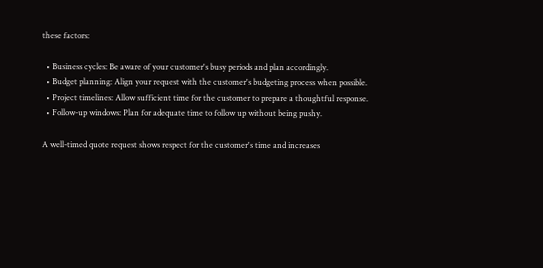these factors:

  • Business cycles: Be aware of your customer's busy periods and plan accordingly.
  • Budget planning: Align your request with the customer's budgeting process when possible.
  • Project timelines: Allow sufficient time for the customer to prepare a thoughtful response.
  • Follow-up windows: Plan for adequate time to follow up without being pushy.

A well-timed quote request shows respect for the customer's time and increases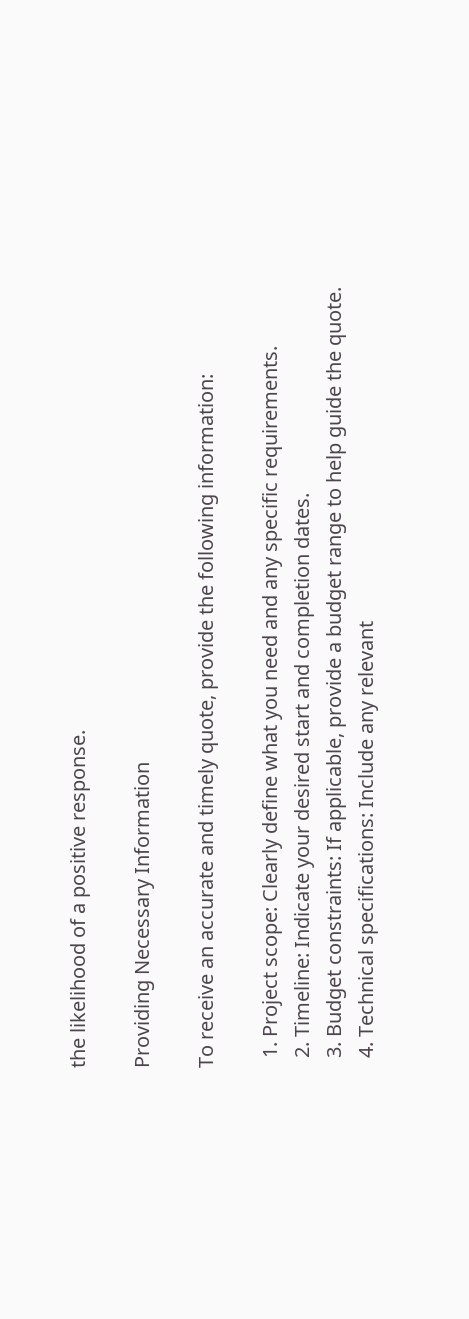the likelihood of a positive response.

Providing Necessary Information

To receive an accurate and timely quote, provide the following information:

  1. Project scope: Clearly define what you need and any specific requirements.
  2. Timeline: Indicate your desired start and completion dates.
  3. Budget constraints: If applicable, provide a budget range to help guide the quote.
  4. Technical specifications: Include any relevant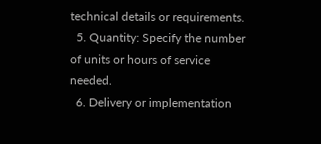technical details or requirements.
  5. Quantity: Specify the number of units or hours of service needed.
  6. Delivery or implementation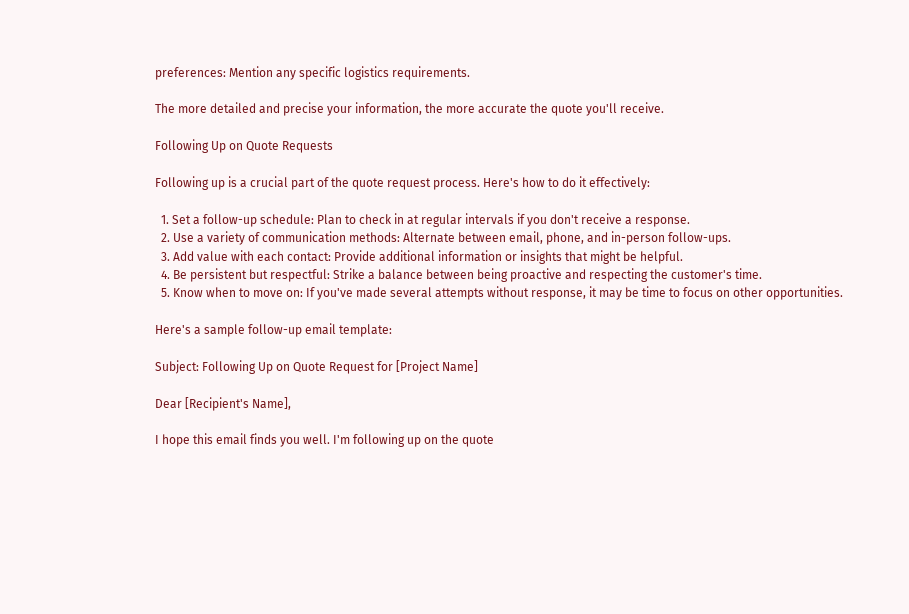preferences: Mention any specific logistics requirements.

The more detailed and precise your information, the more accurate the quote you'll receive.

Following Up on Quote Requests

Following up is a crucial part of the quote request process. Here's how to do it effectively:

  1. Set a follow-up schedule: Plan to check in at regular intervals if you don't receive a response.
  2. Use a variety of communication methods: Alternate between email, phone, and in-person follow-ups.
  3. Add value with each contact: Provide additional information or insights that might be helpful.
  4. Be persistent but respectful: Strike a balance between being proactive and respecting the customer's time.
  5. Know when to move on: If you've made several attempts without response, it may be time to focus on other opportunities.

Here's a sample follow-up email template:

Subject: Following Up on Quote Request for [Project Name]

Dear [Recipient's Name],

I hope this email finds you well. I'm following up on the quote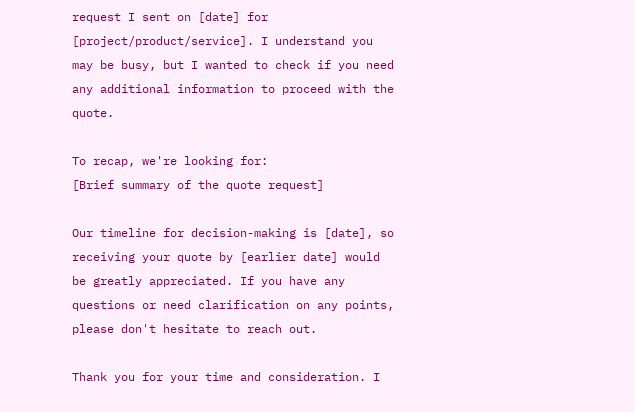request I sent on [date] for [project/product/service]. I understand you may be busy, but I wanted to check if you need any additional information to proceed with the quote.

To recap, we're looking for:
[Brief summary of the quote request]

Our timeline for decision-making is [date], so receiving your quote by [earlier date] would be greatly appreciated. If you have any questions or need clarification on any points, please don't hesitate to reach out.

Thank you for your time and consideration. I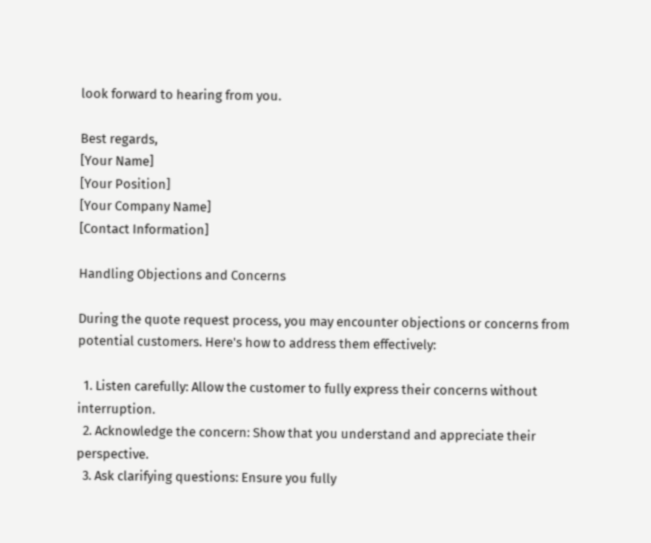look forward to hearing from you.

Best regards,
[Your Name]
[Your Position]
[Your Company Name]
[Contact Information]

Handling Objections and Concerns

During the quote request process, you may encounter objections or concerns from potential customers. Here's how to address them effectively:

  1. Listen carefully: Allow the customer to fully express their concerns without interruption.
  2. Acknowledge the concern: Show that you understand and appreciate their perspective.
  3. Ask clarifying questions: Ensure you fully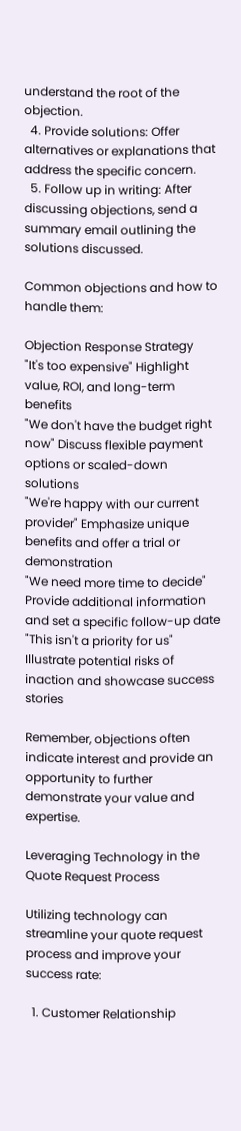understand the root of the objection.
  4. Provide solutions: Offer alternatives or explanations that address the specific concern.
  5. Follow up in writing: After discussing objections, send a summary email outlining the solutions discussed.

Common objections and how to handle them:

Objection Response Strategy
"It's too expensive" Highlight value, ROI, and long-term benefits
"We don't have the budget right now" Discuss flexible payment options or scaled-down solutions
"We're happy with our current provider" Emphasize unique benefits and offer a trial or demonstration
"We need more time to decide" Provide additional information and set a specific follow-up date
"This isn't a priority for us" Illustrate potential risks of inaction and showcase success stories

Remember, objections often indicate interest and provide an opportunity to further demonstrate your value and expertise.

Leveraging Technology in the Quote Request Process

Utilizing technology can streamline your quote request process and improve your success rate:

  1. Customer Relationship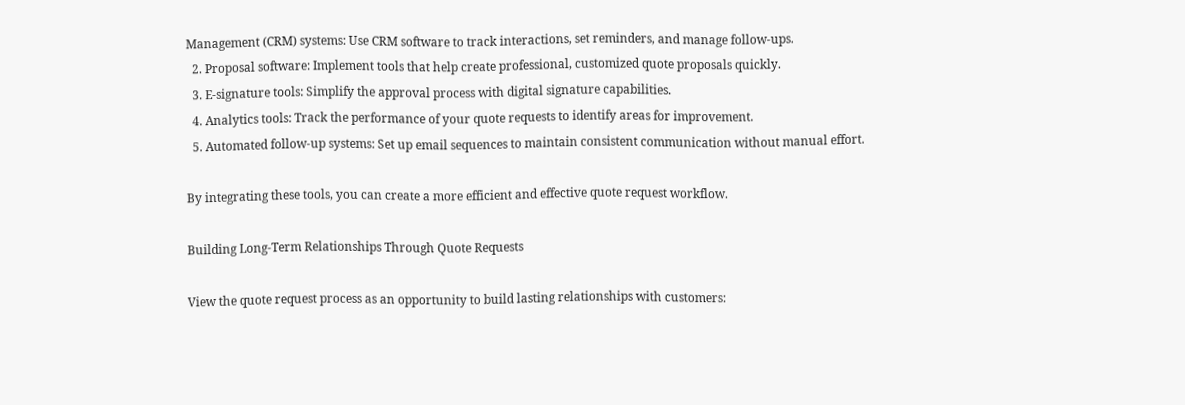Management (CRM) systems: Use CRM software to track interactions, set reminders, and manage follow-ups.
  2. Proposal software: Implement tools that help create professional, customized quote proposals quickly.
  3. E-signature tools: Simplify the approval process with digital signature capabilities.
  4. Analytics tools: Track the performance of your quote requests to identify areas for improvement.
  5. Automated follow-up systems: Set up email sequences to maintain consistent communication without manual effort.

By integrating these tools, you can create a more efficient and effective quote request workflow.

Building Long-Term Relationships Through Quote Requests

View the quote request process as an opportunity to build lasting relationships with customers: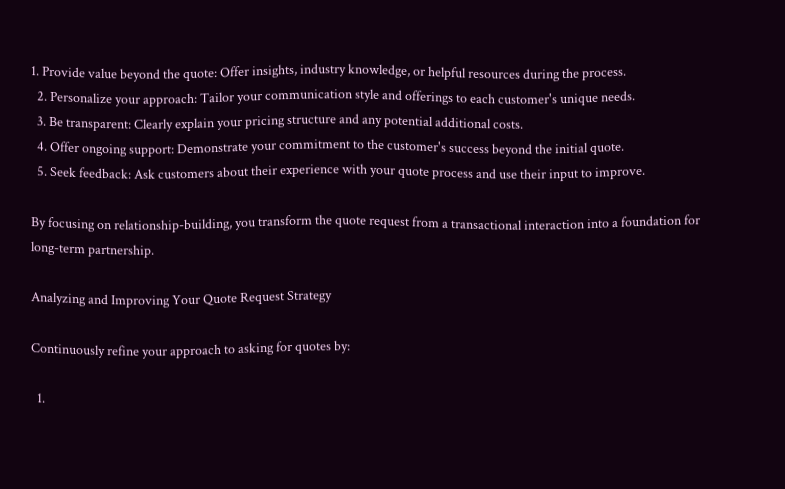1. Provide value beyond the quote: Offer insights, industry knowledge, or helpful resources during the process.
  2. Personalize your approach: Tailor your communication style and offerings to each customer's unique needs.
  3. Be transparent: Clearly explain your pricing structure and any potential additional costs.
  4. Offer ongoing support: Demonstrate your commitment to the customer's success beyond the initial quote.
  5. Seek feedback: Ask customers about their experience with your quote process and use their input to improve.

By focusing on relationship-building, you transform the quote request from a transactional interaction into a foundation for long-term partnership.

Analyzing and Improving Your Quote Request Strategy

Continuously refine your approach to asking for quotes by:

  1.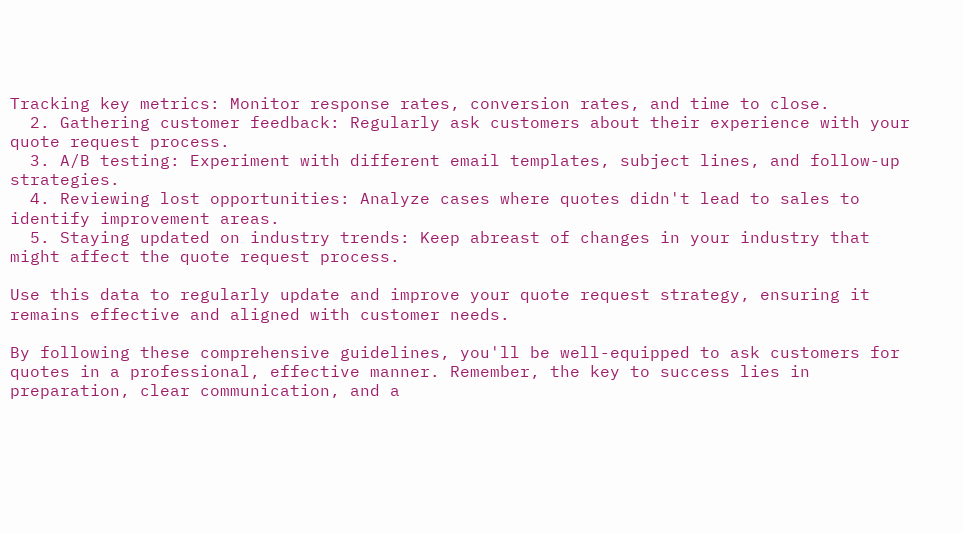Tracking key metrics: Monitor response rates, conversion rates, and time to close.
  2. Gathering customer feedback: Regularly ask customers about their experience with your quote request process.
  3. A/B testing: Experiment with different email templates, subject lines, and follow-up strategies.
  4. Reviewing lost opportunities: Analyze cases where quotes didn't lead to sales to identify improvement areas.
  5. Staying updated on industry trends: Keep abreast of changes in your industry that might affect the quote request process.

Use this data to regularly update and improve your quote request strategy, ensuring it remains effective and aligned with customer needs.

By following these comprehensive guidelines, you'll be well-equipped to ask customers for quotes in a professional, effective manner. Remember, the key to success lies in preparation, clear communication, and a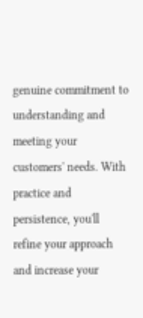genuine commitment to understanding and meeting your customers' needs. With practice and persistence, you'll refine your approach and increase your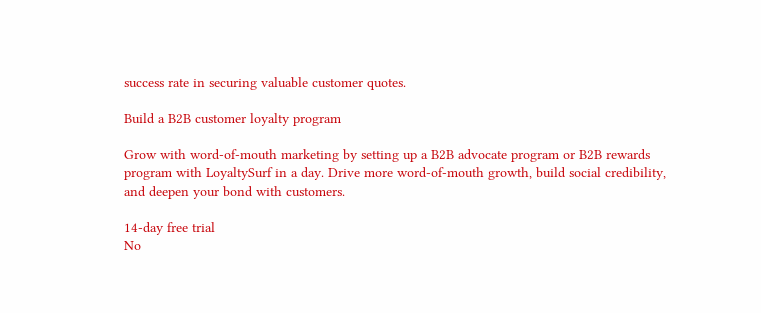success rate in securing valuable customer quotes.

Build a B2B customer loyalty program

Grow with word-of-mouth marketing by setting up a B2B advocate program or B2B rewards program with LoyaltySurf in a day. Drive more word-of-mouth growth, build social credibility, and deepen your bond with customers.

14-day free trial
No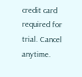credit card required for trial. Cancel anytime.